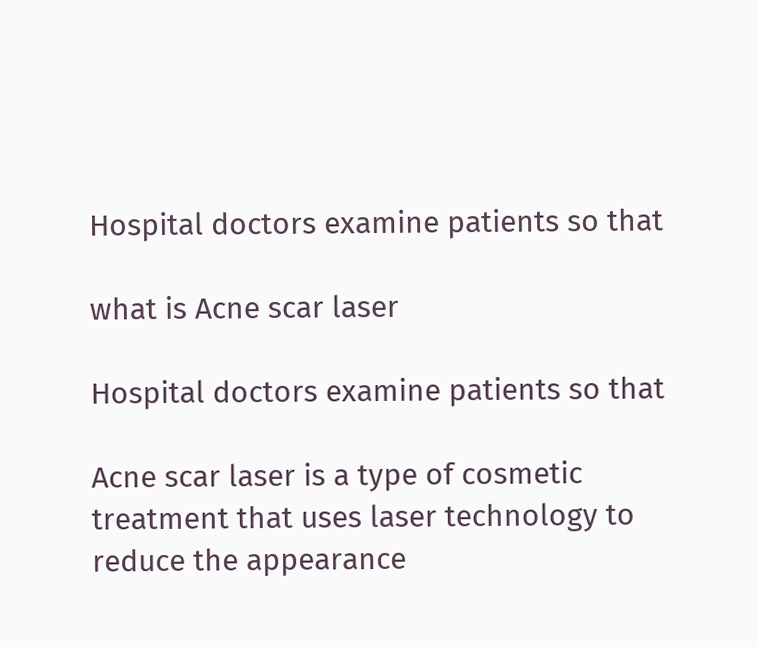Hospital doctors examine patients so that

what is Acne scar laser

Hospital doctors examine patients so that

Acne scar laser is a type of cosmetic treatment that uses laser technology to reduce the appearance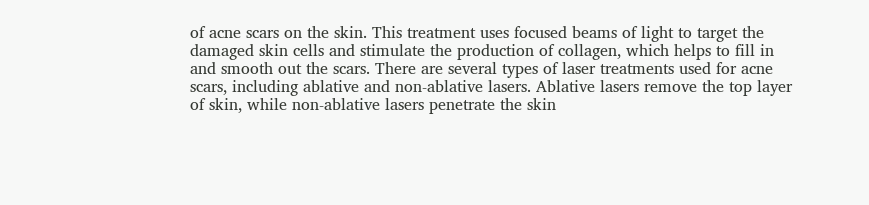of acne scars on the skin. This treatment uses focused beams of light to target the damaged skin cells and stimulate the production of collagen, which helps to fill in and smooth out the scars. There are several types of laser treatments used for acne scars, including ablative and non-ablative lasers. Ablative lasers remove the top layer of skin, while non-ablative lasers penetrate the skin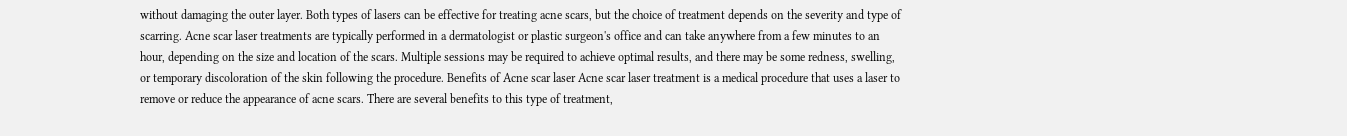without damaging the outer layer. Both types of lasers can be effective for treating acne scars, but the choice of treatment depends on the severity and type of scarring. Acne scar laser treatments are typically performed in a dermatologist or plastic surgeon's office and can take anywhere from a few minutes to an hour, depending on the size and location of the scars. Multiple sessions may be required to achieve optimal results, and there may be some redness, swelling, or temporary discoloration of the skin following the procedure. Benefits of Acne scar laser Acne scar laser treatment is a medical procedure that uses a laser to remove or reduce the appearance of acne scars. There are several benefits to this type of treatment,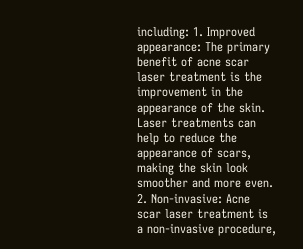including: 1. Improved appearance: The primary benefit of acne scar laser treatment is the improvement in the appearance of the skin. Laser treatments can help to reduce the appearance of scars, making the skin look smoother and more even. 2. Non-invasive: Acne scar laser treatment is a non-invasive procedure,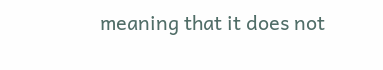meaning that it does not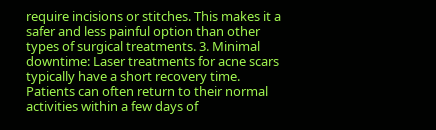require incisions or stitches. This makes it a safer and less painful option than other types of surgical treatments. 3. Minimal downtime: Laser treatments for acne scars typically have a short recovery time. Patients can often return to their normal activities within a few days of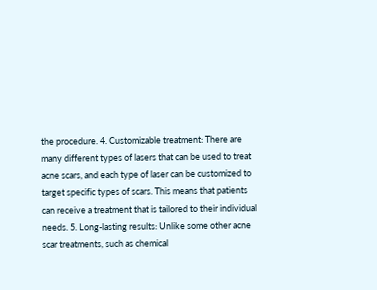the procedure. 4. Customizable treatment: There are many different types of lasers that can be used to treat acne scars, and each type of laser can be customized to target specific types of scars. This means that patients can receive a treatment that is tailored to their individual needs. 5. Long-lasting results: Unlike some other acne scar treatments, such as chemical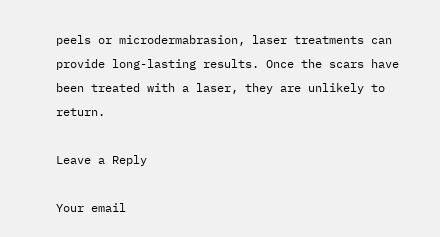peels or microdermabrasion, laser treatments can provide long-lasting results. Once the scars have been treated with a laser, they are unlikely to return.

Leave a Reply

Your email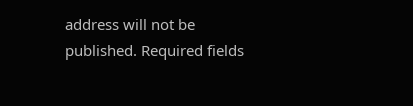address will not be published. Required fields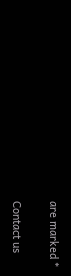are marked *

Contact us